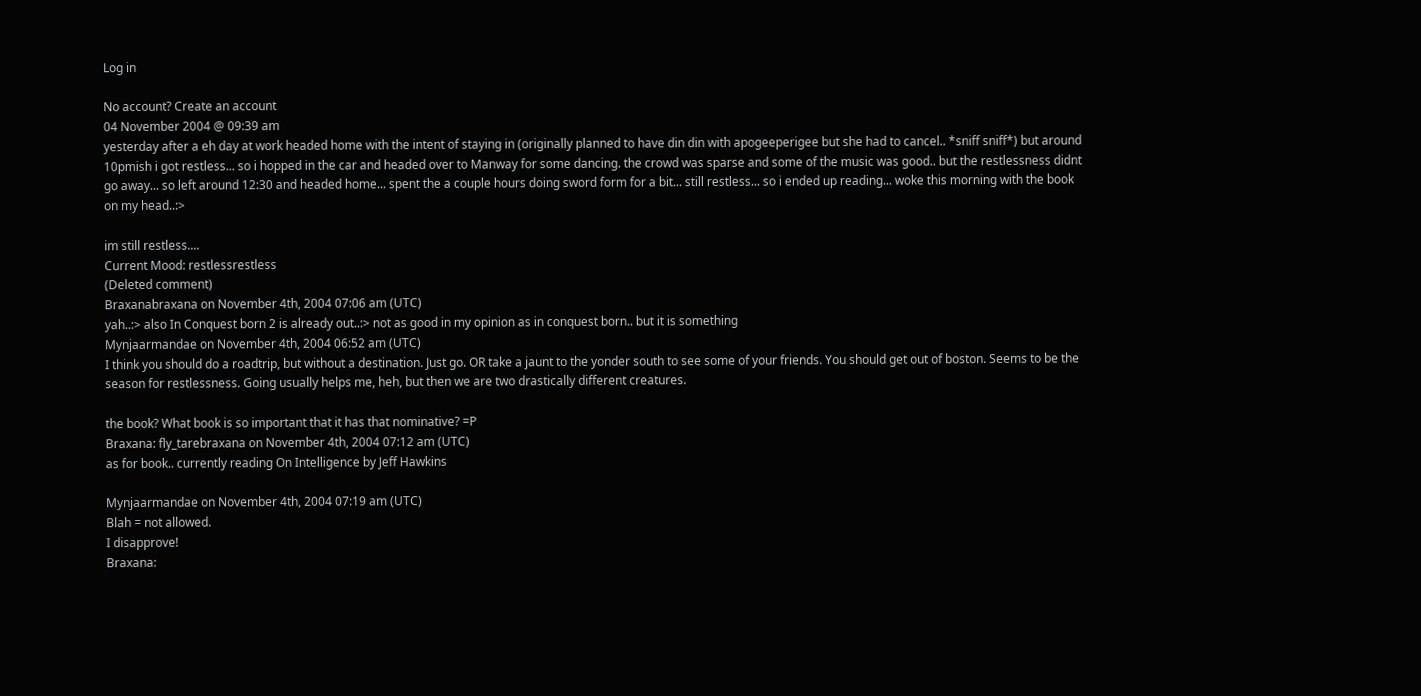Log in

No account? Create an account
04 November 2004 @ 09:39 am
yesterday after a eh day at work headed home with the intent of staying in (originally planned to have din din with apogeeperigee but she had to cancel.. *sniff sniff*) but around 10pmish i got restless... so i hopped in the car and headed over to Manway for some dancing. the crowd was sparse and some of the music was good.. but the restlessness didnt go away... so left around 12:30 and headed home... spent the a couple hours doing sword form for a bit... still restless... so i ended up reading... woke this morning with the book on my head..:>

im still restless....
Current Mood: restlessrestless
(Deleted comment)
Braxanabraxana on November 4th, 2004 07:06 am (UTC)
yah..:> also In Conquest born 2 is already out..:> not as good in my opinion as in conquest born.. but it is something
Mynjaarmandae on November 4th, 2004 06:52 am (UTC)
I think you should do a roadtrip, but without a destination. Just go. OR take a jaunt to the yonder south to see some of your friends. You should get out of boston. Seems to be the season for restlessness. Going usually helps me, heh, but then we are two drastically different creatures.

the book? What book is so important that it has that nominative? =P
Braxana: fly_tarebraxana on November 4th, 2004 07:12 am (UTC)
as for book.. currently reading On Intelligence by Jeff Hawkins

Mynjaarmandae on November 4th, 2004 07:19 am (UTC)
Blah = not allowed.
I disapprove!
Braxana: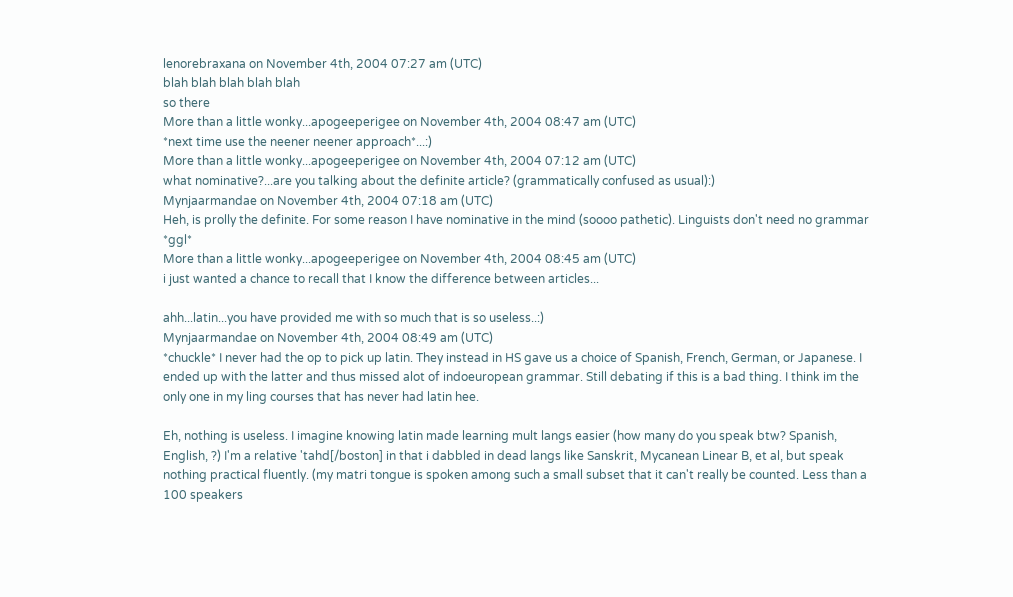lenorebraxana on November 4th, 2004 07:27 am (UTC)
blah blah blah blah blah
so there
More than a little wonky...apogeeperigee on November 4th, 2004 08:47 am (UTC)
*next time use the neener neener approach*...:)
More than a little wonky...apogeeperigee on November 4th, 2004 07:12 am (UTC)
what nominative?...are you talking about the definite article? (grammatically confused as usual):)
Mynjaarmandae on November 4th, 2004 07:18 am (UTC)
Heh, is prolly the definite. For some reason I have nominative in the mind (soooo pathetic). Linguists don't need no grammar *ggl*
More than a little wonky...apogeeperigee on November 4th, 2004 08:45 am (UTC)
i just wanted a chance to recall that I know the difference between articles...

ahh...latin...you have provided me with so much that is so useless..:)
Mynjaarmandae on November 4th, 2004 08:49 am (UTC)
*chuckle* I never had the op to pick up latin. They instead in HS gave us a choice of Spanish, French, German, or Japanese. I ended up with the latter and thus missed alot of indoeuropean grammar. Still debating if this is a bad thing. I think im the only one in my ling courses that has never had latin hee.

Eh, nothing is useless. I imagine knowing latin made learning mult langs easier (how many do you speak btw? Spanish, English, ?) I'm a relative 'tahd[/boston] in that i dabbled in dead langs like Sanskrit, Mycanean Linear B, et al, but speak nothing practical fluently. (my matri tongue is spoken among such a small subset that it can't really be counted. Less than a 100 speakers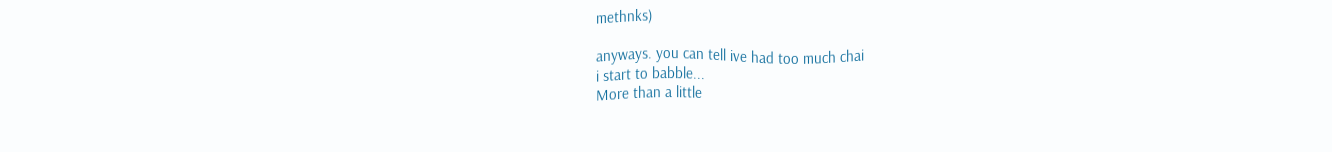methnks)

anyways. you can tell ive had too much chai
i start to babble...
More than a little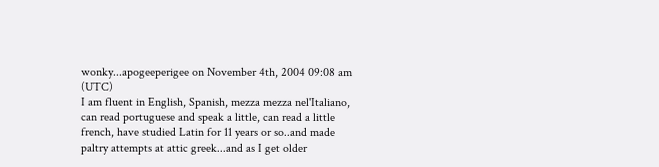wonky...apogeeperigee on November 4th, 2004 09:08 am (UTC)
I am fluent in English, Spanish, mezza mezza nel'Italiano, can read portuguese and speak a little, can read a little french, have studied Latin for 11 years or so..and made paltry attempts at attic greek...and as I get older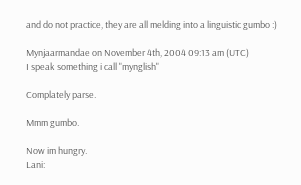and do not practice, they are all melding into a linguistic gumbo :)

Mynjaarmandae on November 4th, 2004 09:13 am (UTC)
I speak something i call "mynglish"

Complately parse.

Mmm gumbo.

Now im hungry.
Lani: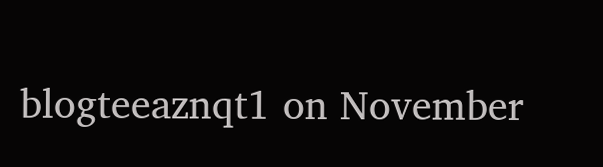blogteeaznqt1 on November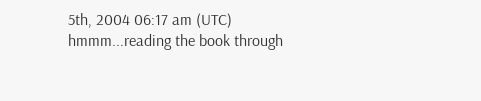5th, 2004 06:17 am (UTC)
hmmm...reading the book through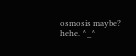osmosis maybe? hehe. ^_^